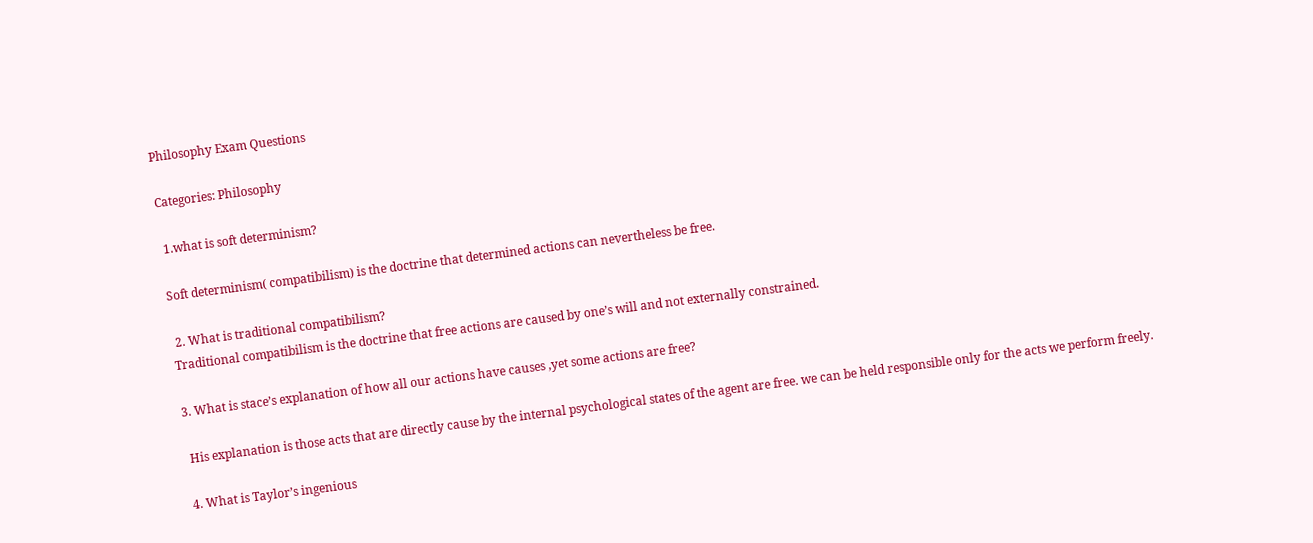Philosophy Exam Questions

Categories: Philosophy

 1.what is soft determinism?

Soft determinism( compatibilism) is the doctrine that determined actions can nevertheless be free.

 2. What is traditional compatibilism?
Traditional compatibilism is the doctrine that free actions are caused by one’s will and not externally constrained.

3. What is stace’s explanation of how all our actions have causes ,yet some actions are free?

 His explanation is those acts that are directly cause by the internal psychological states of the agent are free. we can be held responsible only for the acts we perform freely.

4. What is Taylor’s ingenious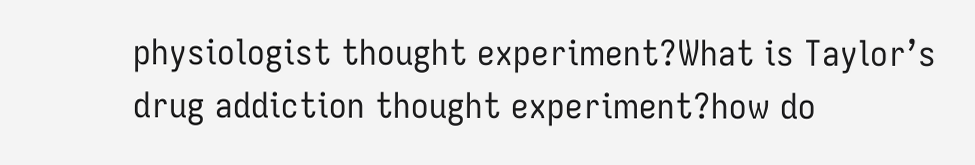physiologist thought experiment?What is Taylor’s drug addiction thought experiment?how do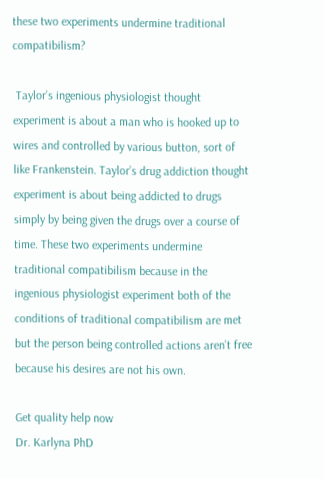these two experiments undermine traditional compatibilism?

 Taylor’s ingenious physiologist thought experiment is about a man who is hooked up to wires and controlled by various button, sort of like Frankenstein. Taylor’s drug addiction thought experiment is about being addicted to drugs simply by being given the drugs over a course of time. These two experiments undermine traditional compatibilism because in the ingenious physiologist experiment both of the conditions of traditional compatibilism are met but the person being controlled actions aren’t free because his desires are not his own.

Get quality help now
Dr. Karlyna PhD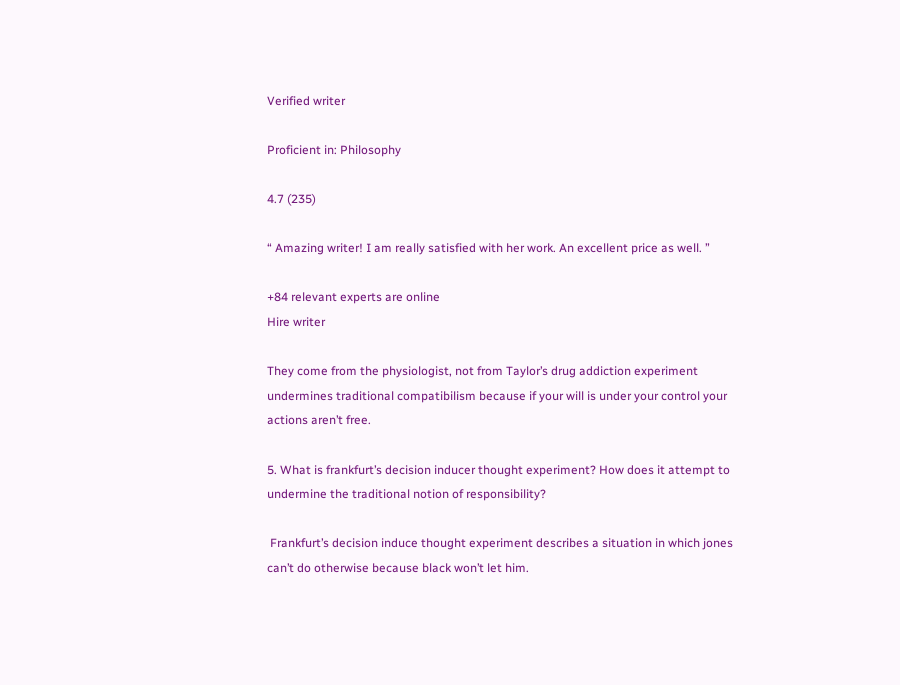Verified writer

Proficient in: Philosophy

4.7 (235)

“ Amazing writer! I am really satisfied with her work. An excellent price as well. ”

+84 relevant experts are online
Hire writer

They come from the physiologist, not from Taylor’s drug addiction experiment undermines traditional compatibilism because if your will is under your control your actions aren’t free.

5. What is frankfurt’s decision inducer thought experiment? How does it attempt to undermine the traditional notion of responsibility?

 Frankfurt’s decision induce thought experiment describes a situation in which jones can’t do otherwise because black won’t let him.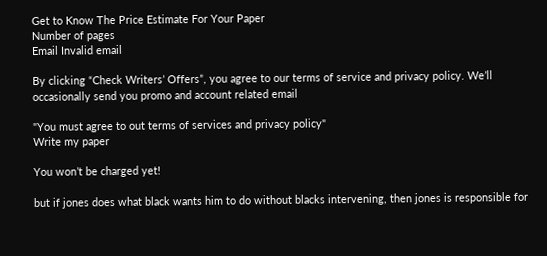Get to Know The Price Estimate For Your Paper
Number of pages
Email Invalid email

By clicking “Check Writers’ Offers”, you agree to our terms of service and privacy policy. We’ll occasionally send you promo and account related email

"You must agree to out terms of services and privacy policy"
Write my paper

You won’t be charged yet!

but if jones does what black wants him to do without blacks intervening, then jones is responsible for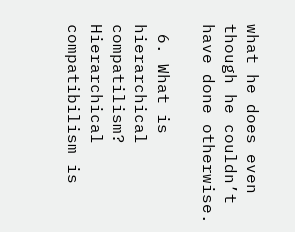what he does even though he couldn’t have done otherwise.

 6. What is hierarchical compatilism?
Hierarchical compatibilism is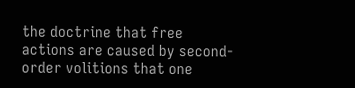the doctrine that free actions are caused by second- order volitions that one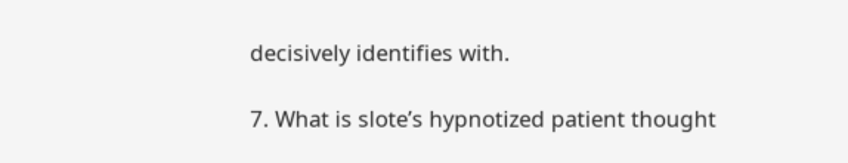decisively identifies with.

7. What is slote’s hypnotized patient thought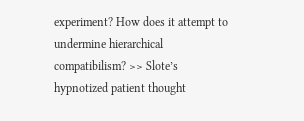experiment? How does it attempt to undermine hierarchical compatibilism? >> Slote’s hypnotized patient thought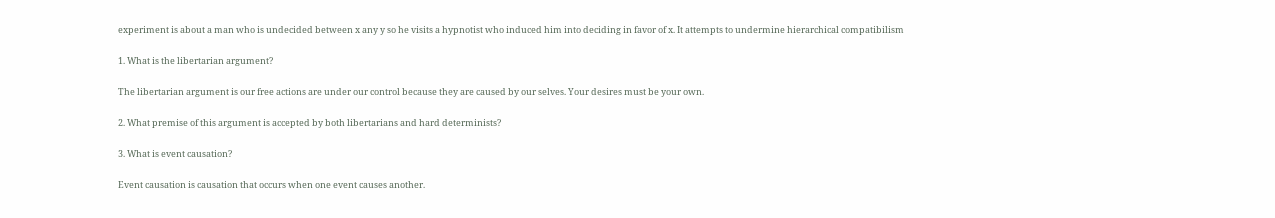experiment is about a man who is undecided between x any y so he visits a hypnotist who induced him into deciding in favor of x. It attempts to undermine hierarchical compatibilism

1. What is the libertarian argument?

The libertarian argument is our free actions are under our control because they are caused by our selves. Your desires must be your own.

2. What premise of this argument is accepted by both libertarians and hard determinists?

3. What is event causation?

Event causation is causation that occurs when one event causes another.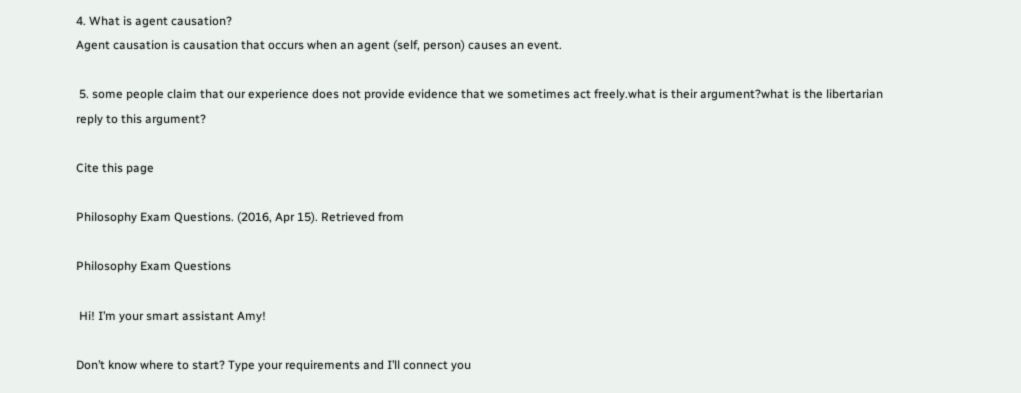4. What is agent causation?
Agent causation is causation that occurs when an agent (self, person) causes an event.

 5. some people claim that our experience does not provide evidence that we sometimes act freely.what is their argument?what is the libertarian reply to this argument?

Cite this page

Philosophy Exam Questions. (2016, Apr 15). Retrieved from

Philosophy Exam Questions

 Hi! I’m your smart assistant Amy!

Don’t know where to start? Type your requirements and I’ll connect you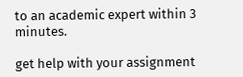to an academic expert within 3 minutes.

get help with your assignment